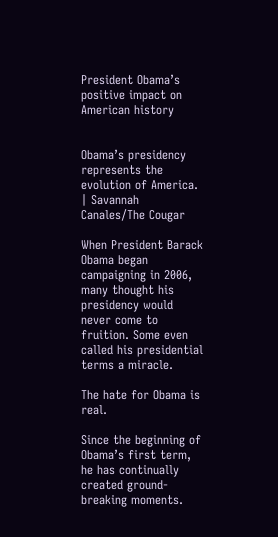President Obama’s positive impact on American history


Obama’s presidency represents the evolution of America. | Savannah Canales/The Cougar

When President Barack Obama began campaigning in 2006, many thought his presidency would never come to fruition. Some even called his presidential terms a miracle.

The hate for Obama is real.

Since the beginning of Obama’s first term, he has continually created ground-breaking moments.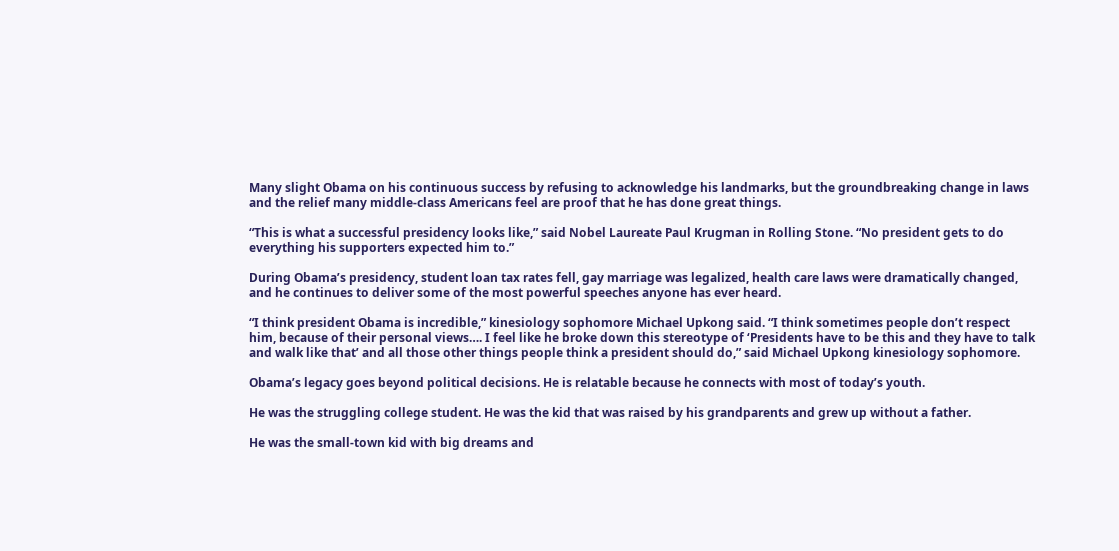Many slight Obama on his continuous success by refusing to acknowledge his landmarks, but the groundbreaking change in laws and the relief many middle-class Americans feel are proof that he has done great things.

“This is what a successful presidency looks like,” said Nobel Laureate Paul Krugman in Rolling Stone. “No president gets to do everything his supporters expected him to.”

During Obama’s presidency, student loan tax rates fell, gay marriage was legalized, health care laws were dramatically changed, and he continues to deliver some of the most powerful speeches anyone has ever heard.

“I think president Obama is incredible,” kinesiology sophomore Michael Upkong said. “I think sometimes people don’t respect him, because of their personal views…. I feel like he broke down this stereotype of ‘Presidents have to be this and they have to talk and walk like that’ and all those other things people think a president should do,” said Michael Upkong kinesiology sophomore.

Obama’s legacy goes beyond political decisions. He is relatable because he connects with most of today’s youth.

He was the struggling college student. He was the kid that was raised by his grandparents and grew up without a father.

He was the small-town kid with big dreams and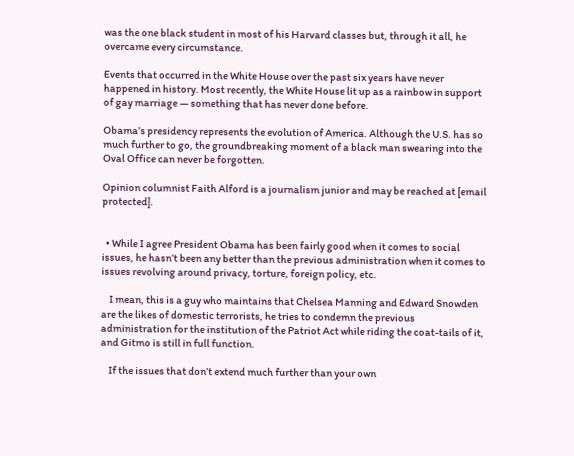was the one black student in most of his Harvard classes but, through it all, he overcame every circumstance.

Events that occurred in the White House over the past six years have never happened in history. Most recently, the White House lit up as a rainbow in support of gay marriage — something that has never done before.

Obama’s presidency represents the evolution of America. Although the U.S. has so much further to go, the groundbreaking moment of a black man swearing into the Oval Office can never be forgotten.

Opinion columnist Faith Alford is a journalism junior and may be reached at [email protected].


  • While I agree President Obama has been fairly good when it comes to social issues, he hasn’t been any better than the previous administration when it comes to issues revolving around privacy, torture, foreign policy, etc.

    I mean, this is a guy who maintains that Chelsea Manning and Edward Snowden are the likes of domestic terrorists, he tries to condemn the previous administration for the institution of the Patriot Act while riding the coat-tails of it, and Gitmo is still in full function.

    If the issues that don’t extend much further than your own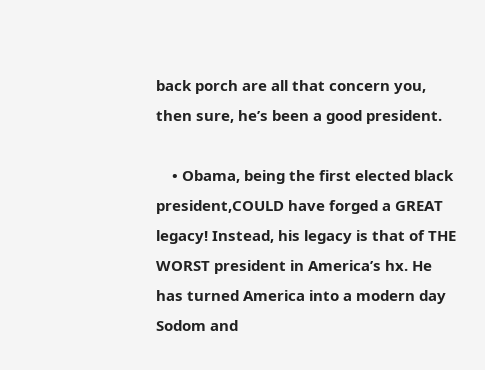back porch are all that concern you, then sure, he’s been a good president.

    • Obama, being the first elected black president,COULD have forged a GREAT legacy! Instead, his legacy is that of THE WORST president in America’s hx. He has turned America into a modern day Sodom and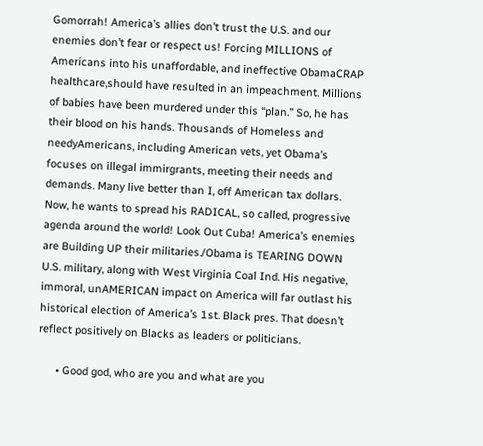Gomorrah! America’s allies don’t trust the U.S. and our enemies don’t fear or respect us! Forcing MILLIONS of Americans into his unaffordable, and ineffective ObamaCRAP healthcare,should have resulted in an impeachment. Millions of babies have been murdered under this “plan.” So, he has their blood on his hands. Thousands of Homeless and needyAmericans, including American vets, yet Obama’s focuses on illegal immirgrants, meeting their needs and demands. Many live better than I, off American tax dollars. Now, he wants to spread his RADICAL, so called, progressive agenda around the world! Look Out Cuba! America’s enemies are Building UP their militaries./Obama is TEARING DOWN U.S. military, along with West Virginia Coal Ind. His negative, immoral, unAMERICAN impact on America will far outlast his historical election of America’s 1st. Black pres. That doesn’t reflect positively on Blacks as leaders or politicians.

      • Good god, who are you and what are you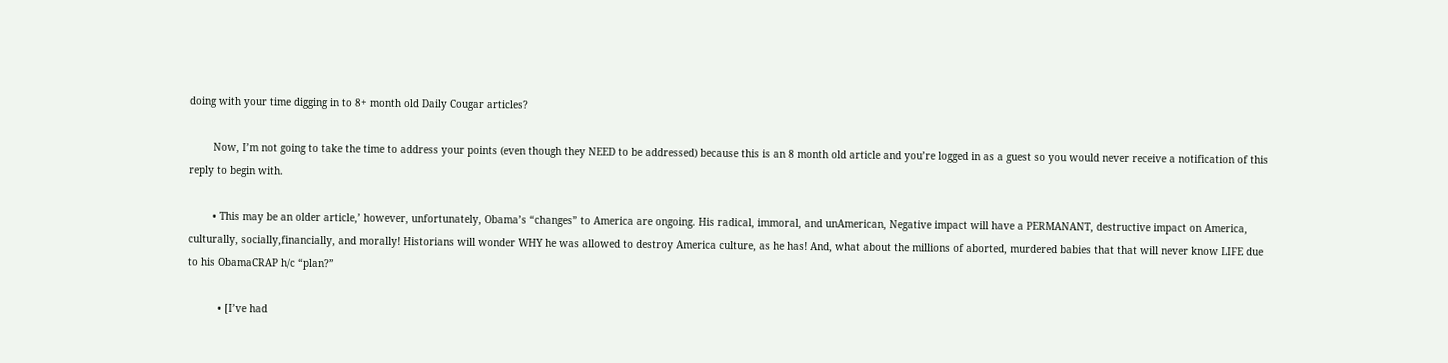doing with your time digging in to 8+ month old Daily Cougar articles?

        Now, I’m not going to take the time to address your points (even though they NEED to be addressed) because this is an 8 month old article and you’re logged in as a guest so you would never receive a notification of this reply to begin with.

        • This may be an older article,’ however, unfortunately, Obama’s “changes” to America are ongoing. His radical, immoral, and unAmerican, Negative impact will have a PERMANANT, destructive impact on America, culturally, socially,financially, and morally! Historians will wonder WHY he was allowed to destroy America culture, as he has! And, what about the millions of aborted, murdered babies that that will never know LIFE due to his ObamaCRAP h/c “plan?”

          • [I’ve had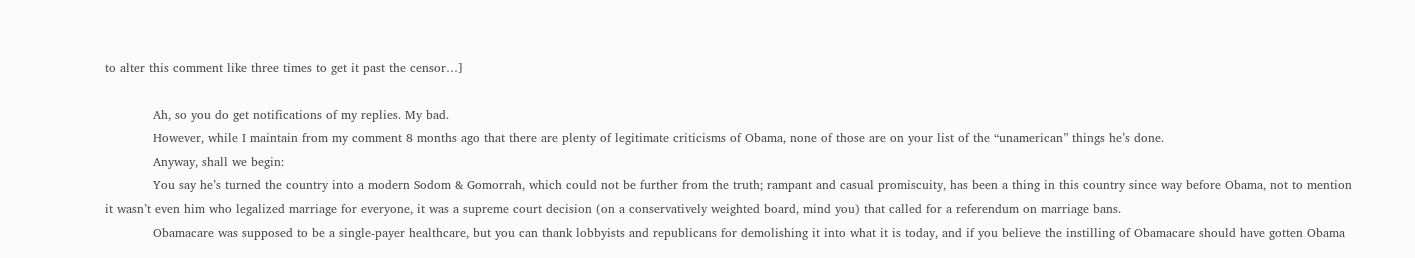to alter this comment like three times to get it past the censor…]

            Ah, so you do get notifications of my replies. My bad.
            However, while I maintain from my comment 8 months ago that there are plenty of legitimate criticisms of Obama, none of those are on your list of the “unamerican” things he’s done.
            Anyway, shall we begin:
            You say he’s turned the country into a modern Sodom & Gomorrah, which could not be further from the truth; rampant and casual promiscuity, has been a thing in this country since way before Obama, not to mention it wasn’t even him who legalized marriage for everyone, it was a supreme court decision (on a conservatively weighted board, mind you) that called for a referendum on marriage bans.
            Obamacare was supposed to be a single-payer healthcare, but you can thank lobbyists and republicans for demolishing it into what it is today, and if you believe the instilling of Obamacare should have gotten Obama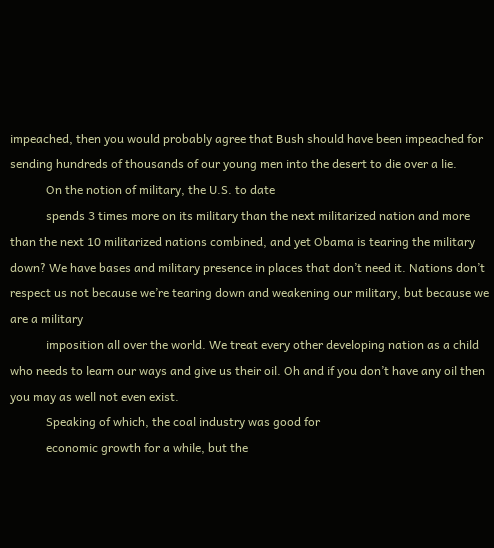impeached, then you would probably agree that Bush should have been impeached for sending hundreds of thousands of our young men into the desert to die over a lie.
            On the notion of military, the U.S. to date
            spends 3 times more on its military than the next militarized nation and more than the next 10 militarized nations combined, and yet Obama is tearing the military down? We have bases and military presence in places that don’t need it. Nations don’t respect us not because we’re tearing down and weakening our military, but because we are a military
            imposition all over the world. We treat every other developing nation as a child who needs to learn our ways and give us their oil. Oh and if you don’t have any oil then you may as well not even exist.
            Speaking of which, the coal industry was good for
            economic growth for a while, but the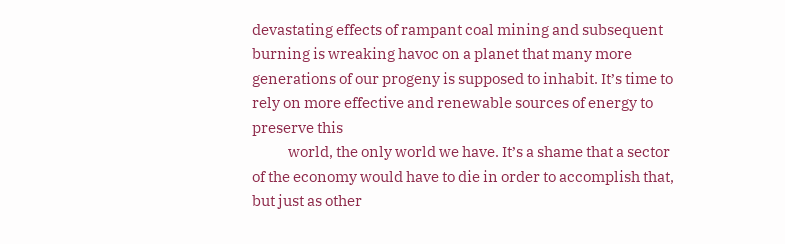devastating effects of rampant coal mining and subsequent burning is wreaking havoc on a planet that many more generations of our progeny is supposed to inhabit. It’s time to rely on more effective and renewable sources of energy to preserve this
            world, the only world we have. It’s a shame that a sector of the economy would have to die in order to accomplish that, but just as other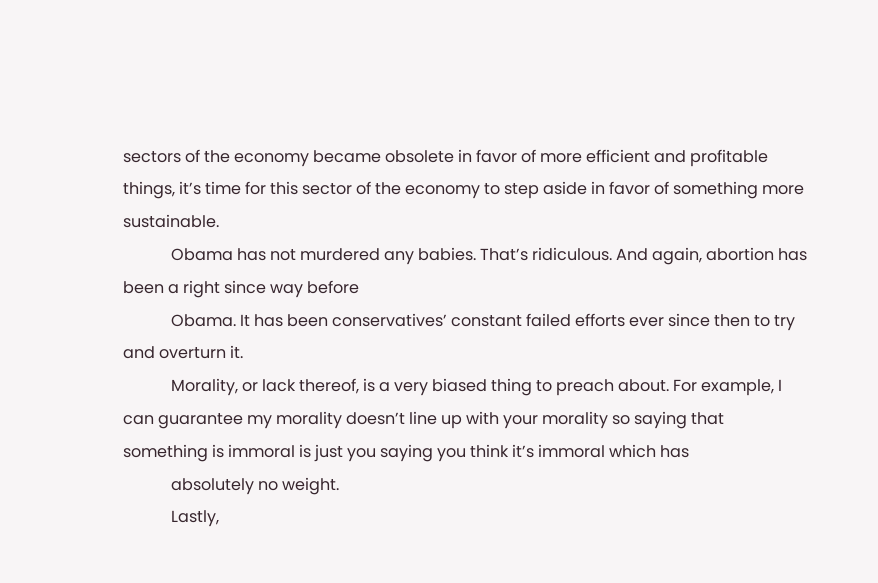sectors of the economy became obsolete in favor of more efficient and profitable things, it’s time for this sector of the economy to step aside in favor of something more sustainable.
            Obama has not murdered any babies. That’s ridiculous. And again, abortion has been a right since way before
            Obama. It has been conservatives’ constant failed efforts ever since then to try and overturn it.
            Morality, or lack thereof, is a very biased thing to preach about. For example, I can guarantee my morality doesn’t line up with your morality so saying that something is immoral is just you saying you think it’s immoral which has
            absolutely no weight.
            Lastly,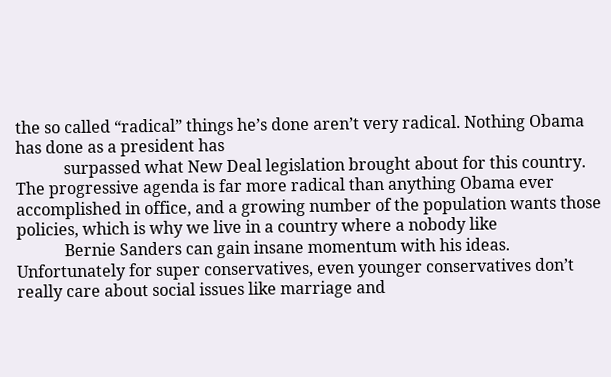the so called “radical” things he’s done aren’t very radical. Nothing Obama has done as a president has
            surpassed what New Deal legislation brought about for this country. The progressive agenda is far more radical than anything Obama ever accomplished in office, and a growing number of the population wants those policies, which is why we live in a country where a nobody like
            Bernie Sanders can gain insane momentum with his ideas. Unfortunately for super conservatives, even younger conservatives don’t really care about social issues like marriage and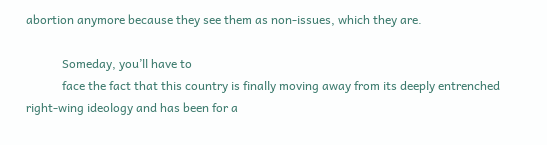abortion anymore because they see them as non-issues, which they are.

            Someday, you’ll have to
            face the fact that this country is finally moving away from its deeply entrenched right-wing ideology and has been for a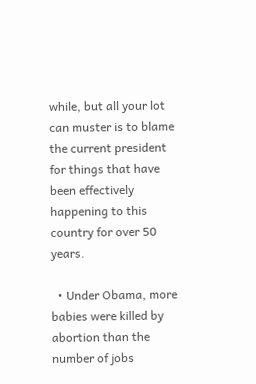while, but all your lot can muster is to blame the current president for things that have been effectively happening to this country for over 50 years.

  • Under Obama, more babies were killed by abortion than the number of jobs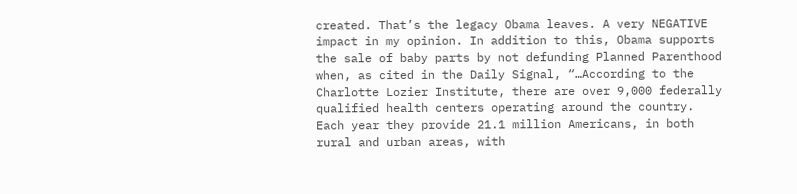created. That’s the legacy Obama leaves. A very NEGATIVE impact in my opinion. In addition to this, Obama supports the sale of baby parts by not defunding Planned Parenthood when, as cited in the Daily Signal, “…According to the Charlotte Lozier Institute, there are over 9,000 federally qualified health centers operating around the country. Each year they provide 21.1 million Americans, in both rural and urban areas, with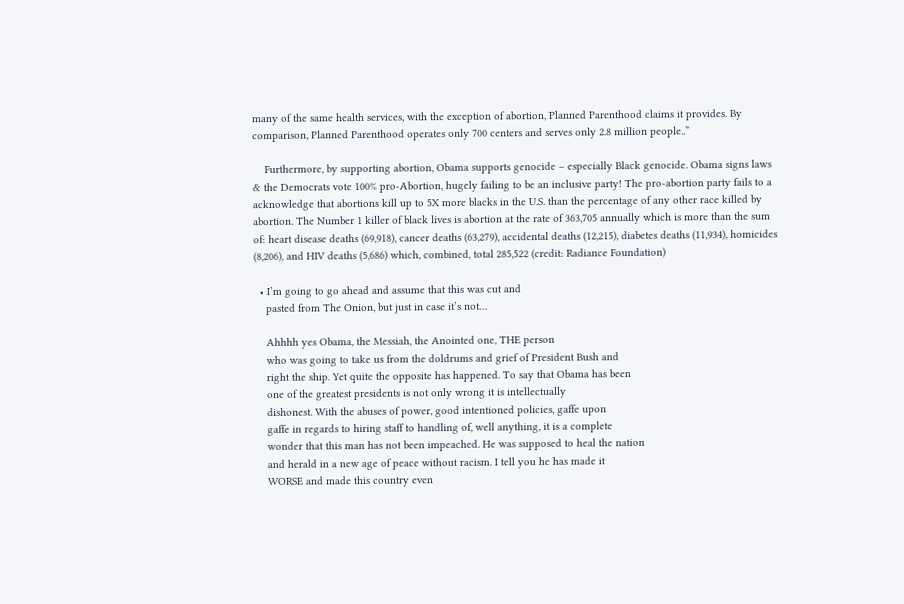many of the same health services, with the exception of abortion, Planned Parenthood claims it provides. By comparison, Planned Parenthood operates only 700 centers and serves only 2.8 million people..”

    Furthermore, by supporting abortion, Obama supports genocide – especially Black genocide. Obama signs laws & the Democrats vote 100% pro-Abortion, hugely failing to be an inclusive party! The pro-abortion party fails to a acknowledge that abortions kill up to 5X more blacks in the U.S. than the percentage of any other race killed by abortion. The Number 1 killer of black lives is abortion at the rate of 363,705 annually which is more than the sum of: heart disease deaths (69,918), cancer deaths (63,279), accidental deaths (12,215), diabetes deaths (11,934), homicides (8,206), and HIV deaths (5,686) which, combined, total 285,522 (credit: Radiance Foundation)

  • I’m going to go ahead and assume that this was cut and
    pasted from The Onion, but just in case it’s not…

    Ahhhh yes Obama, the Messiah, the Anointed one, THE person
    who was going to take us from the doldrums and grief of President Bush and
    right the ship. Yet quite the opposite has happened. To say that Obama has been
    one of the greatest presidents is not only wrong it is intellectually
    dishonest. With the abuses of power, good intentioned policies, gaffe upon
    gaffe in regards to hiring staff to handling of, well anything, it is a complete
    wonder that this man has not been impeached. He was supposed to heal the nation
    and herald in a new age of peace without racism. I tell you he has made it
    WORSE and made this country even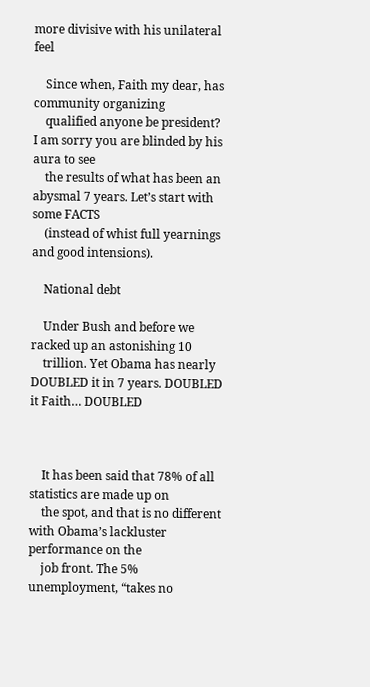more divisive with his unilateral feel

    Since when, Faith my dear, has community organizing
    qualified anyone be president? I am sorry you are blinded by his aura to see
    the results of what has been an abysmal 7 years. Let’s start with some FACTS
    (instead of whist full yearnings and good intensions).

    National debt

    Under Bush and before we racked up an astonishing 10
    trillion. Yet Obama has nearly DOUBLED it in 7 years. DOUBLED it Faith… DOUBLED



    It has been said that 78% of all statistics are made up on
    the spot, and that is no different with Obama’s lackluster performance on the
    job front. The 5% unemployment, “takes no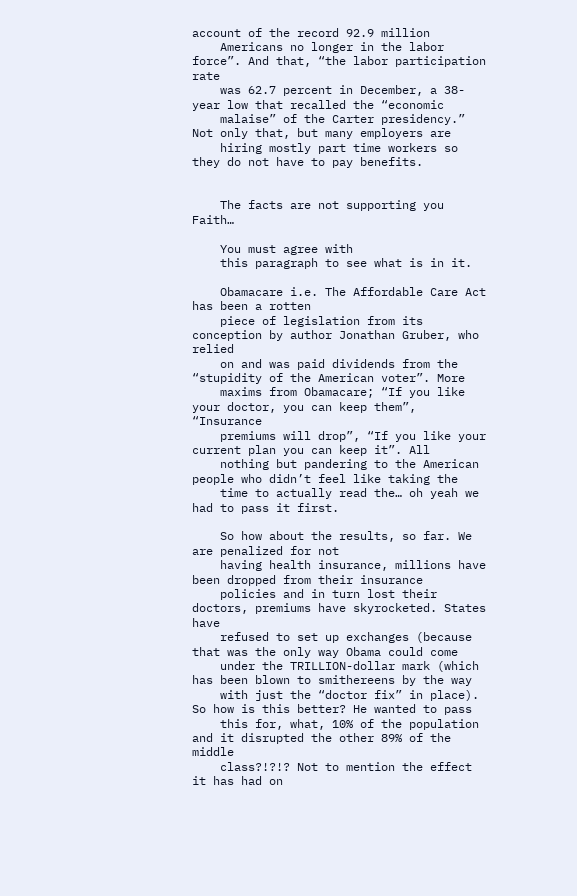account of the record 92.9 million
    Americans no longer in the labor force”. And that, “the labor participation rate
    was 62.7 percent in December, a 38-year low that recalled the “economic
    malaise” of the Carter presidency.” Not only that, but many employers are
    hiring mostly part time workers so they do not have to pay benefits.


    The facts are not supporting you Faith…

    You must agree with
    this paragraph to see what is in it.

    Obamacare i.e. The Affordable Care Act has been a rotten
    piece of legislation from its conception by author Jonathan Gruber, who relied
    on and was paid dividends from the “stupidity of the American voter”. More
    maxims from Obamacare; “If you like your doctor, you can keep them”, “Insurance
    premiums will drop”, “If you like your current plan you can keep it”. All
    nothing but pandering to the American people who didn’t feel like taking the
    time to actually read the… oh yeah we had to pass it first.

    So how about the results, so far. We are penalized for not
    having health insurance, millions have been dropped from their insurance
    policies and in turn lost their doctors, premiums have skyrocketed. States have
    refused to set up exchanges (because that was the only way Obama could come
    under the TRILLION-dollar mark (which has been blown to smithereens by the way
    with just the “doctor fix” in place). So how is this better? He wanted to pass
    this for, what, 10% of the population and it disrupted the other 89% of the middle
    class?!?!? Not to mention the effect it has had on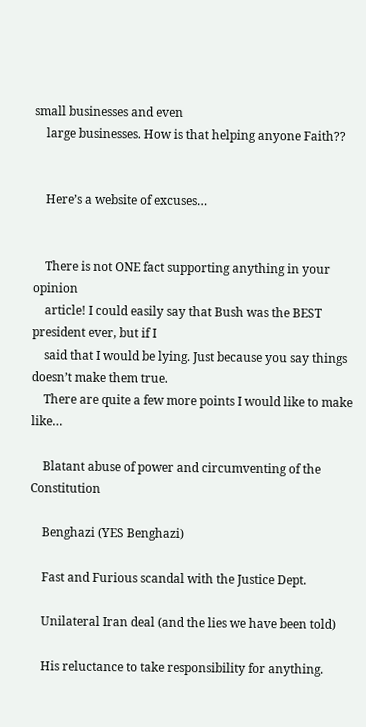small businesses and even
    large businesses. How is that helping anyone Faith??


    Here’s a website of excuses…


    There is not ONE fact supporting anything in your opinion
    article! I could easily say that Bush was the BEST president ever, but if I
    said that I would be lying. Just because you say things doesn’t make them true.
    There are quite a few more points I would like to make like…

    Blatant abuse of power and circumventing of the Constitution

    Benghazi (YES Benghazi)

    Fast and Furious scandal with the Justice Dept.

    Unilateral Iran deal (and the lies we have been told)

    His reluctance to take responsibility for anything.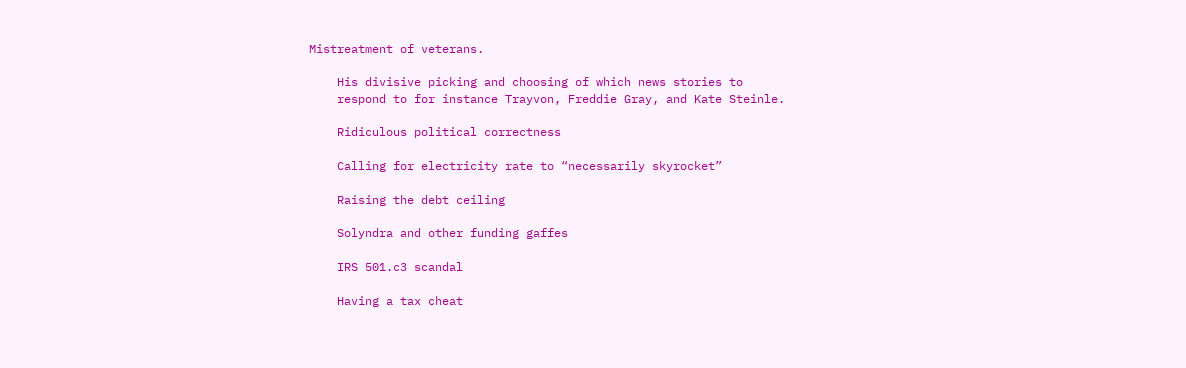Mistreatment of veterans.

    His divisive picking and choosing of which news stories to
    respond to for instance Trayvon, Freddie Gray, and Kate Steinle.

    Ridiculous political correctness

    Calling for electricity rate to “necessarily skyrocket”

    Raising the debt ceiling

    Solyndra and other funding gaffes

    IRS 501.c3 scandal

    Having a tax cheat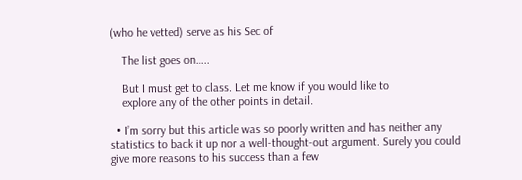(who he vetted) serve as his Sec of

    The list goes on…..

    But I must get to class. Let me know if you would like to
    explore any of the other points in detail.

  • I’m sorry but this article was so poorly written and has neither any statistics to back it up nor a well-thought-out argument. Surely you could give more reasons to his success than a few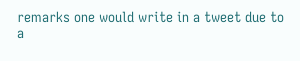remarks one would write in a tweet due to a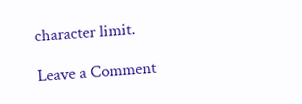character limit.

Leave a Comment